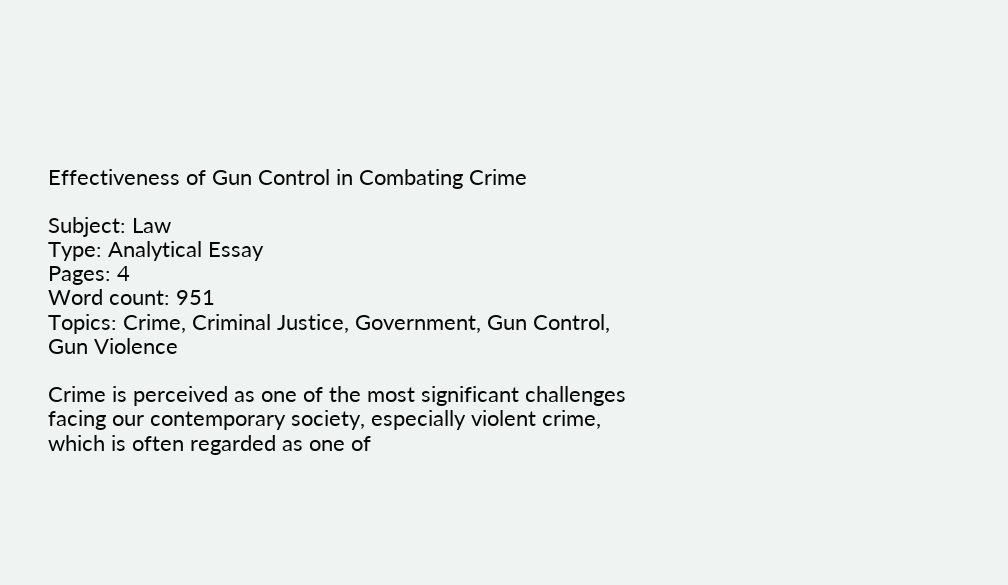Effectiveness of Gun Control in Combating Crime

Subject: Law
Type: Analytical Essay
Pages: 4
Word count: 951
Topics: Crime, Criminal Justice, Government, Gun Control, Gun Violence

Crime is perceived as one of the most significant challenges facing our contemporary society, especially violent crime, which is often regarded as one of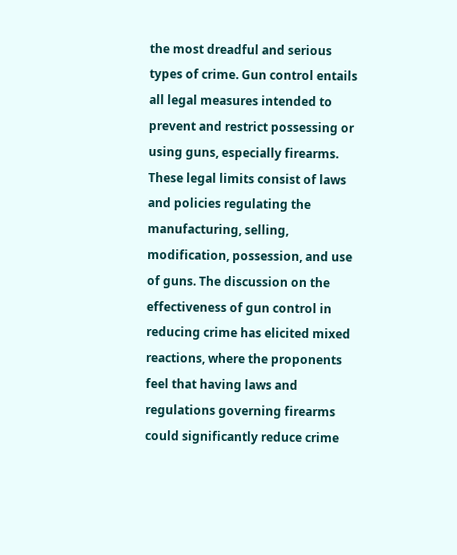the most dreadful and serious types of crime. Gun control entails all legal measures intended to prevent and restrict possessing or using guns, especially firearms. These legal limits consist of laws and policies regulating the manufacturing, selling, modification, possession, and use of guns. The discussion on the effectiveness of gun control in reducing crime has elicited mixed reactions, where the proponents feel that having laws and regulations governing firearms could significantly reduce crime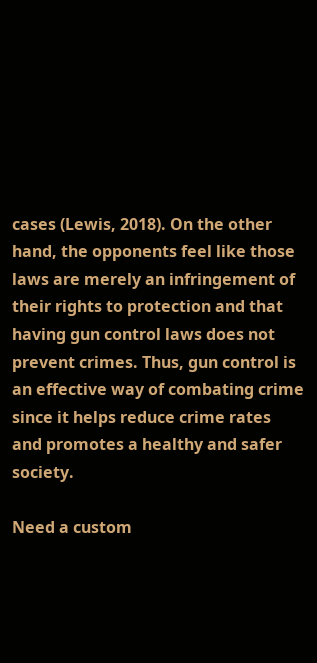cases (Lewis, 2018). On the other hand, the opponents feel like those laws are merely an infringement of their rights to protection and that having gun control laws does not prevent crimes. Thus, gun control is an effective way of combating crime since it helps reduce crime rates and promotes a healthy and safer society.

Need a custom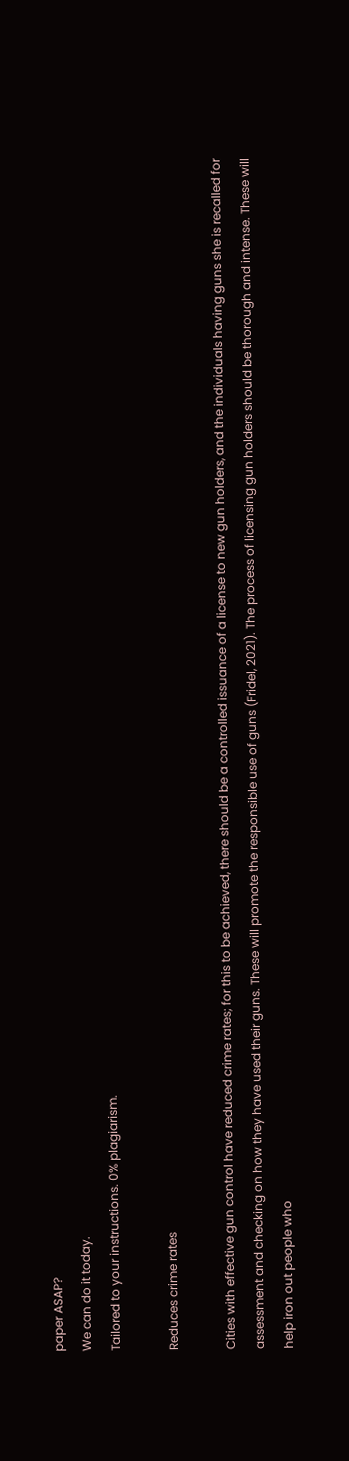paper ASAP?
We can do it today.
Tailored to your instructions. 0% plagiarism.

Reduces crime rates

Cities with effective gun control have reduced crime rates; for this to be achieved, there should be a controlled issuance of a license to new gun holders, and the individuals having guns she is recalled for assessment and checking on how they have used their guns. These will promote the responsible use of guns (Fridel, 2021). The process of licensing gun holders should be thorough and intense. These will help iron out people who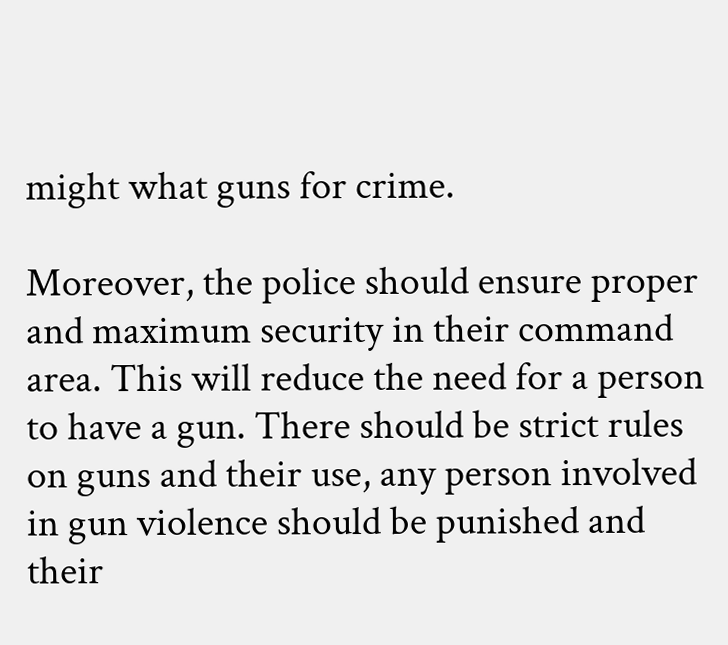might what guns for crime.

Moreover, the police should ensure proper and maximum security in their command area. This will reduce the need for a person to have a gun. There should be strict rules on guns and their use, any person involved in gun violence should be punished and their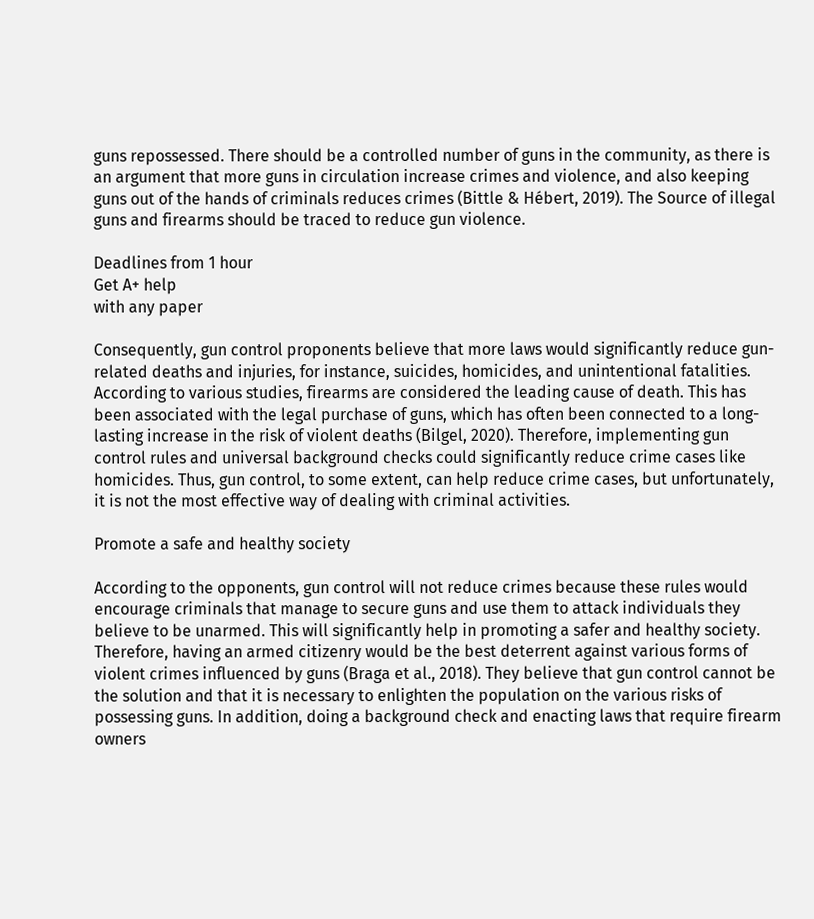guns repossessed. There should be a controlled number of guns in the community, as there is an argument that more guns in circulation increase crimes and violence, and also keeping guns out of the hands of criminals reduces crimes (Bittle & Hébert, 2019). The Source of illegal guns and firearms should be traced to reduce gun violence.

Deadlines from 1 hour
Get A+ help
with any paper

Consequently, gun control proponents believe that more laws would significantly reduce gun-related deaths and injuries, for instance, suicides, homicides, and unintentional fatalities. According to various studies, firearms are considered the leading cause of death. This has been associated with the legal purchase of guns, which has often been connected to a long-lasting increase in the risk of violent deaths (Bilgel, 2020). Therefore, implementing gun control rules and universal background checks could significantly reduce crime cases like homicides. Thus, gun control, to some extent, can help reduce crime cases, but unfortunately, it is not the most effective way of dealing with criminal activities.

Promote a safe and healthy society

According to the opponents, gun control will not reduce crimes because these rules would encourage criminals that manage to secure guns and use them to attack individuals they believe to be unarmed. This will significantly help in promoting a safer and healthy society. Therefore, having an armed citizenry would be the best deterrent against various forms of violent crimes influenced by guns (Braga et al., 2018). They believe that gun control cannot be the solution and that it is necessary to enlighten the population on the various risks of possessing guns. In addition, doing a background check and enacting laws that require firearm owners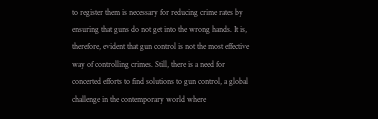to register them is necessary for reducing crime rates by ensuring that guns do not get into the wrong hands. It is, therefore, evident that gun control is not the most effective way of controlling crimes. Still, there is a need for concerted efforts to find solutions to gun control, a global challenge in the contemporary world where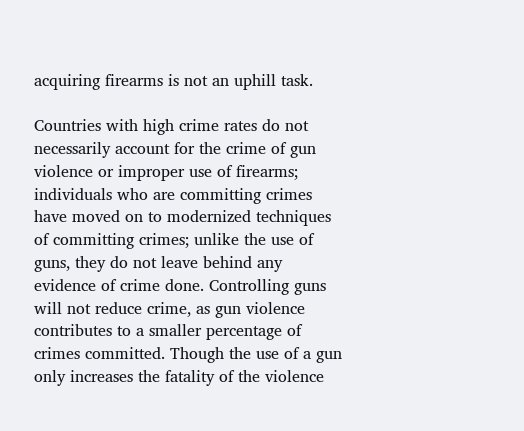acquiring firearms is not an uphill task.

Countries with high crime rates do not necessarily account for the crime of gun violence or improper use of firearms; individuals who are committing crimes have moved on to modernized techniques of committing crimes; unlike the use of guns, they do not leave behind any evidence of crime done. Controlling guns will not reduce crime, as gun violence contributes to a smaller percentage of crimes committed. Though the use of a gun only increases the fatality of the violence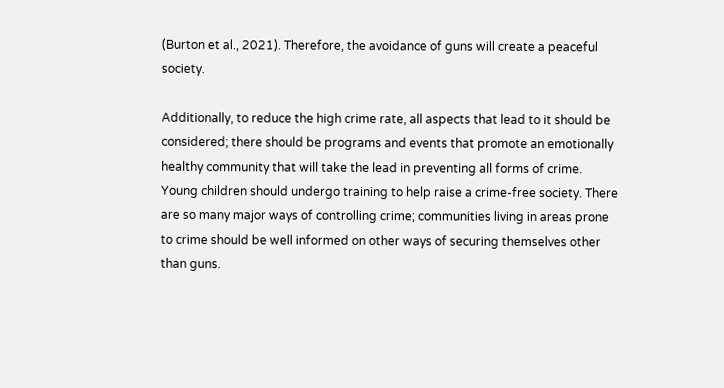(Burton et al., 2021). Therefore, the avoidance of guns will create a peaceful society.

Additionally, to reduce the high crime rate, all aspects that lead to it should be considered; there should be programs and events that promote an emotionally healthy community that will take the lead in preventing all forms of crime. Young children should undergo training to help raise a crime-free society. There are so many major ways of controlling crime; communities living in areas prone to crime should be well informed on other ways of securing themselves other than guns.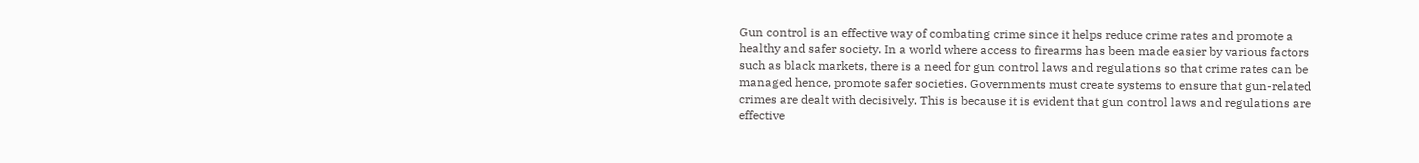Gun control is an effective way of combating crime since it helps reduce crime rates and promote a healthy and safer society. In a world where access to firearms has been made easier by various factors such as black markets, there is a need for gun control laws and regulations so that crime rates can be managed hence, promote safer societies. Governments must create systems to ensure that gun-related crimes are dealt with decisively. This is because it is evident that gun control laws and regulations are effective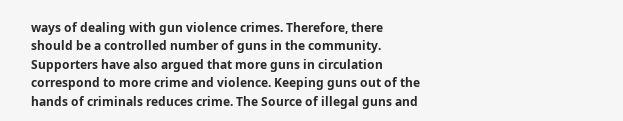ways of dealing with gun violence crimes. Therefore, there should be a controlled number of guns in the community. Supporters have also argued that more guns in circulation correspond to more crime and violence. Keeping guns out of the hands of criminals reduces crime. The Source of illegal guns and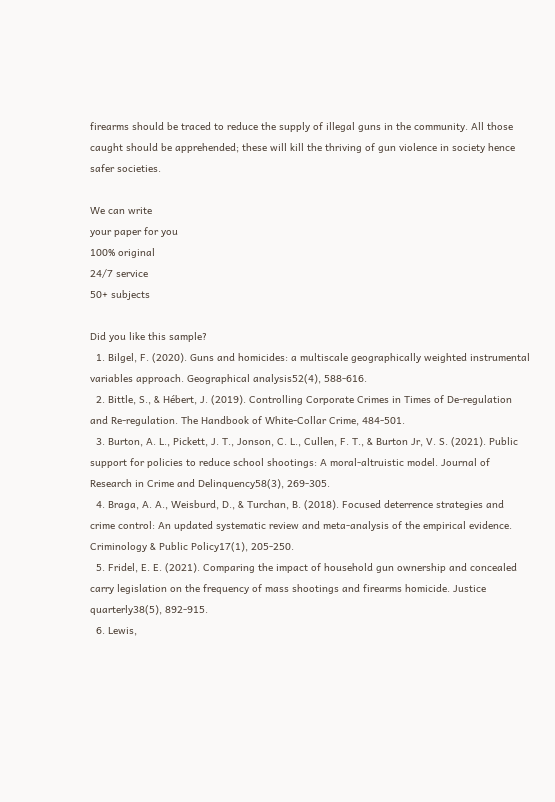firearms should be traced to reduce the supply of illegal guns in the community. All those caught should be apprehended; these will kill the thriving of gun violence in society hence safer societies.

We can write
your paper for you
100% original
24/7 service
50+ subjects

Did you like this sample?
  1. Bilgel, F. (2020). Guns and homicides: a multiscale geographically weighted instrumental variables approach. Geographical analysis52(4), 588-616.
  2. Bittle, S., & Hébert, J. (2019). Controlling Corporate Crimes in Times of De‐regulation and Re‐regulation. The Handbook of White‐Collar Crime, 484-501.
  3. Burton, A. L., Pickett, J. T., Jonson, C. L., Cullen, F. T., & Burton Jr, V. S. (2021). Public support for policies to reduce school shootings: A moral-altruistic model. Journal of Research in Crime and Delinquency58(3), 269-305.
  4. Braga, A. A., Weisburd, D., & Turchan, B. (2018). Focused deterrence strategies and crime control: An updated systematic review and meta‐analysis of the empirical evidence. Criminology & Public Policy17(1), 205-250.
  5. Fridel, E. E. (2021). Comparing the impact of household gun ownership and concealed carry legislation on the frequency of mass shootings and firearms homicide. Justice quarterly38(5), 892-915.
  6. Lewis,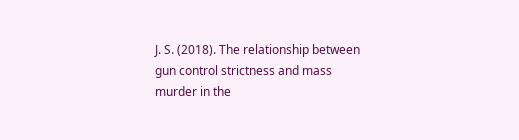J. S. (2018). The relationship between gun control strictness and mass murder in the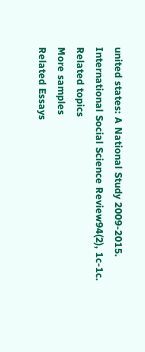united states: A National Study 2009-2015. International Social Science Review94(2), 1c-1c.
Related topics
More samples
Related Essays